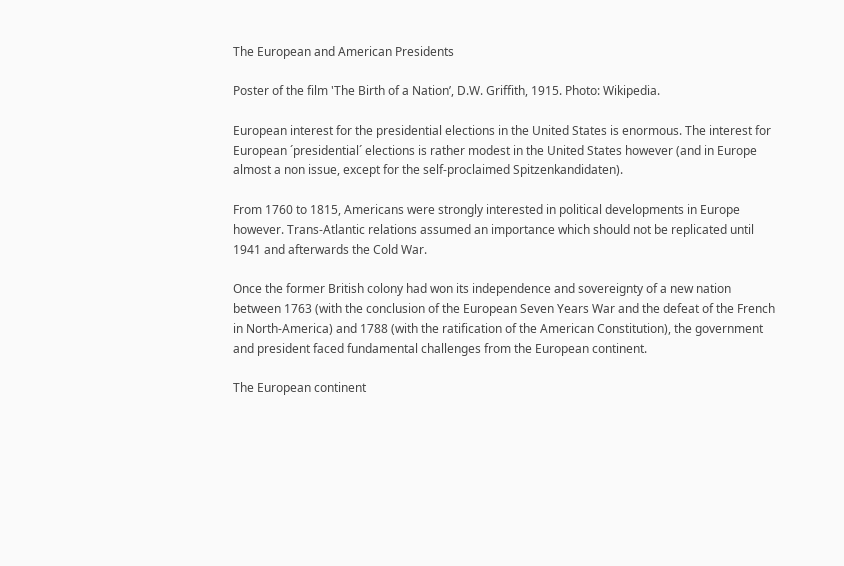The European and American Presidents

Poster of the film 'The Birth of a Nation’, D.W. Griffith, 1915. Photo: Wikipedia.

European interest for the presidential elections in the United States is enormous. The interest for European ´presidential´ elections is rather modest in the United States however (and in Europe almost a non issue, except for the self-proclaimed Spitzenkandidaten).

From 1760 to 1815, Americans were strongly interested in political developments in Europe however. Trans-Atlantic relations assumed an importance which should not be replicated until 1941 and afterwards the Cold War.

Once the former British colony had won its independence and sovereignty of a new nation between 1763 (with the conclusion of the European Seven Years War and the defeat of the French in North-America) and 1788 (with the ratification of the American Constitution), the government and president faced fundamental challenges from the European continent.

The European continent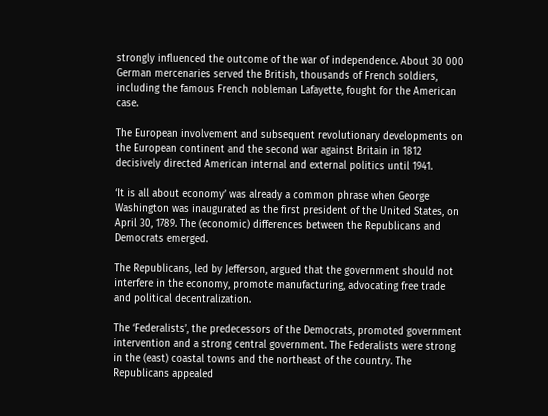strongly influenced the outcome of the war of independence. About 30 000 German mercenaries served the British, thousands of French soldiers, including the famous French nobleman Lafayette, fought for the American case.

The European involvement and subsequent revolutionary developments on the European continent and the second war against Britain in 1812 decisively directed American internal and external politics until 1941.

‘It is all about economy’ was already a common phrase when George Washington was inaugurated as the first president of the United States, on April 30, 1789. The (economic) differences between the Republicans and Democrats emerged.

The Republicans, led by Jefferson, argued that the government should not interfere in the economy, promote manufacturing, advocating free trade and political decentralization.

The ‘Federalists’, the predecessors of the Democrats, promoted government intervention and a strong central government. The Federalists were strong in the (east) coastal towns and the northeast of the country. The Republicans appealed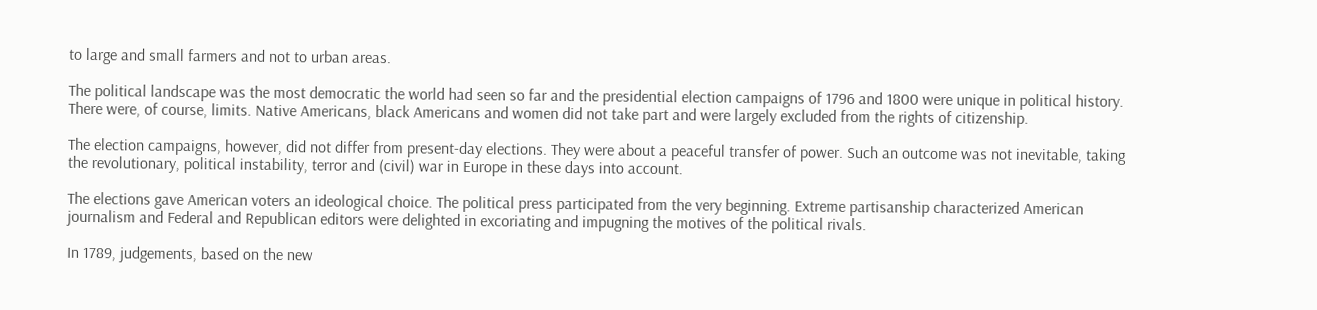to large and small farmers and not to urban areas.

The political landscape was the most democratic the world had seen so far and the presidential election campaigns of 1796 and 1800 were unique in political history. There were, of course, limits. Native Americans, black Americans and women did not take part and were largely excluded from the rights of citizenship.

The election campaigns, however, did not differ from present-day elections. They were about a peaceful transfer of power. Such an outcome was not inevitable, taking the revolutionary, political instability, terror and (civil) war in Europe in these days into account.

The elections gave American voters an ideological choice. The political press participated from the very beginning. Extreme partisanship characterized American journalism and Federal and Republican editors were delighted in excoriating and impugning the motives of the political rivals.

In 1789, judgements, based on the new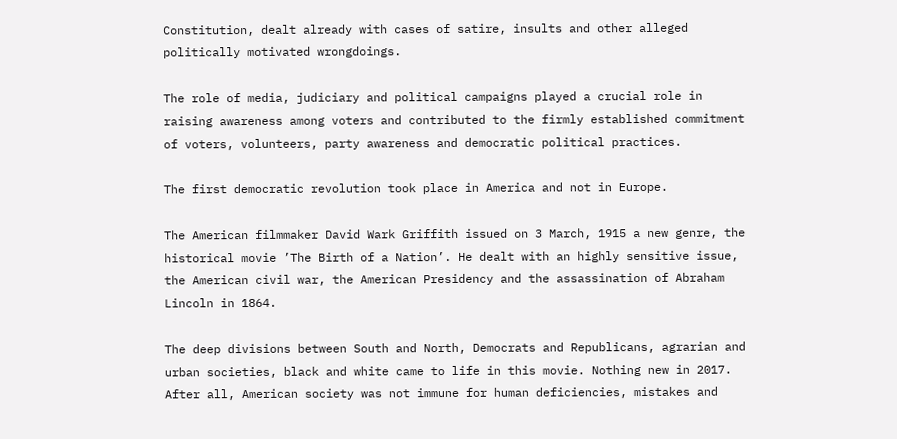Constitution, dealt already with cases of satire, insults and other alleged politically motivated wrongdoings.

The role of media, judiciary and political campaigns played a crucial role in raising awareness among voters and contributed to the firmly established commitment of voters, volunteers, party awareness and democratic political practices.

The first democratic revolution took place in America and not in Europe.

The American filmmaker David Wark Griffith issued on 3 March, 1915 a new genre, the historical movie ’The Birth of a Nation’. He dealt with an highly sensitive issue, the American civil war, the American Presidency and the assassination of Abraham Lincoln in 1864.

The deep divisions between South and North, Democrats and Republicans, agrarian and urban societies, black and white came to life in this movie. Nothing new in 2017. After all, American society was not immune for human deficiencies, mistakes and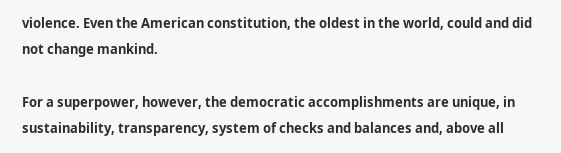violence. Even the American constitution, the oldest in the world, could and did not change mankind.

For a superpower, however, the democratic accomplishments are unique, in sustainability, transparency, system of checks and balances and, above all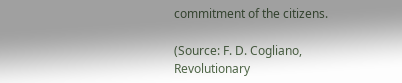commitment of the citizens.

(Source: F. D. Cogliano, Revolutionary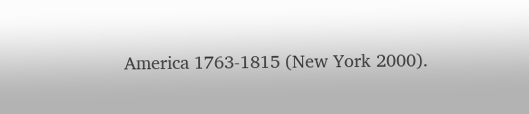America 1763-1815 (New York 2000).